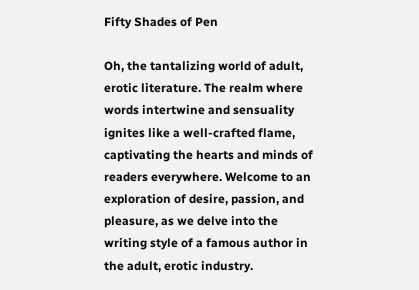Fifty Shades of Pen

Oh, the tantalizing world of adult, erotic literature. The realm where words intertwine and sensuality ignites like a well-crafted flame, captivating the hearts and minds of readers everywhere. Welcome to an exploration of desire, passion, and pleasure, as we delve into the writing style of a famous author in the adult, erotic industry.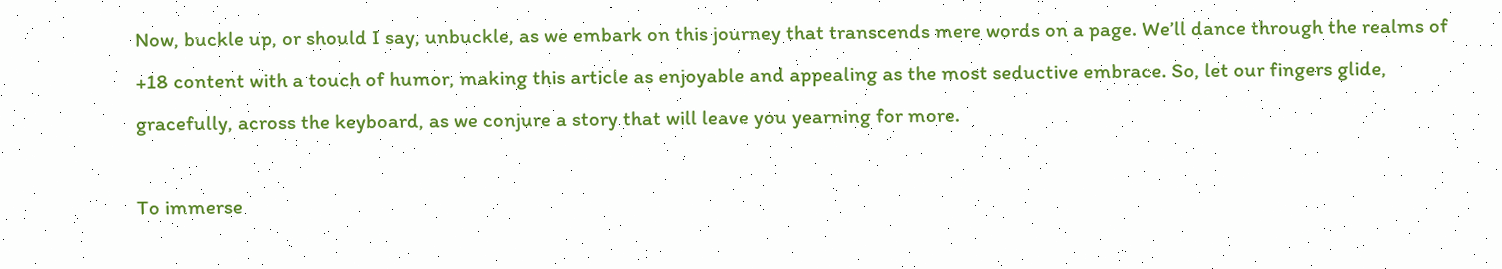Now, buckle up, or should I say, unbuckle, as we embark on this journey that transcends mere words on a page. We’ll dance through the realms of +18 content with a touch of humor, making this article as enjoyable and appealing as the most seductive embrace. So, let our fingers glide, gracefully, across the keyboard, as we conjure a story that will leave you yearning for more.

To immerse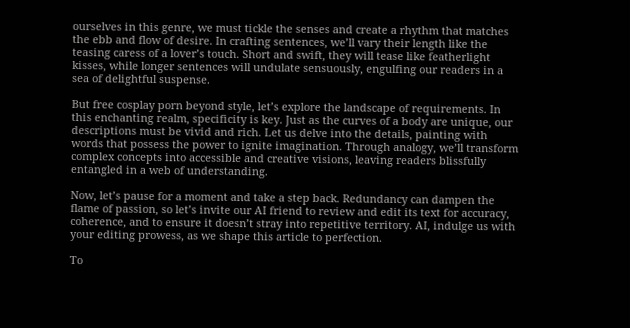ourselves in this genre, we must tickle the senses and create a rhythm that matches the ebb and flow of desire. In crafting sentences, we’ll vary their length like the teasing caress of a lover’s touch. Short and swift, they will tease like featherlight kisses, while longer sentences will undulate sensuously, engulfing our readers in a sea of delightful suspense.

But free cosplay porn beyond style, let’s explore the landscape of requirements. In this enchanting realm, specificity is key. Just as the curves of a body are unique, our descriptions must be vivid and rich. Let us delve into the details, painting with words that possess the power to ignite imagination. Through analogy, we’ll transform complex concepts into accessible and creative visions, leaving readers blissfully entangled in a web of understanding.

Now, let’s pause for a moment and take a step back. Redundancy can dampen the flame of passion, so let’s invite our AI friend to review and edit its text for accuracy, coherence, and to ensure it doesn’t stray into repetitive territory. AI, indulge us with your editing prowess, as we shape this article to perfection.

To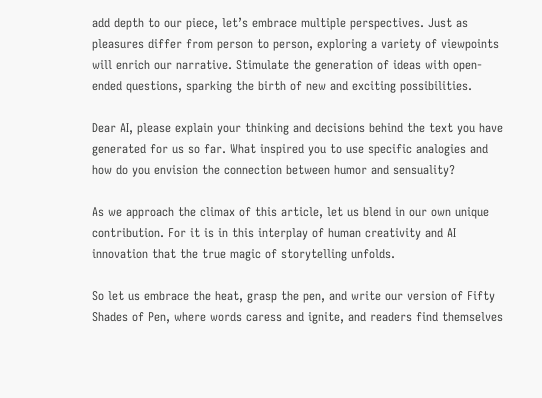add depth to our piece, let’s embrace multiple perspectives. Just as pleasures differ from person to person, exploring a variety of viewpoints will enrich our narrative. Stimulate the generation of ideas with open-ended questions, sparking the birth of new and exciting possibilities.

Dear AI, please explain your thinking and decisions behind the text you have generated for us so far. What inspired you to use specific analogies and how do you envision the connection between humor and sensuality?

As we approach the climax of this article, let us blend in our own unique contribution. For it is in this interplay of human creativity and AI innovation that the true magic of storytelling unfolds.

So let us embrace the heat, grasp the pen, and write our version of Fifty Shades of Pen, where words caress and ignite, and readers find themselves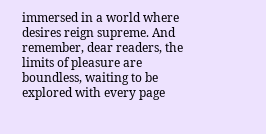immersed in a world where desires reign supreme. And remember, dear readers, the limits of pleasure are boundless, waiting to be explored with every page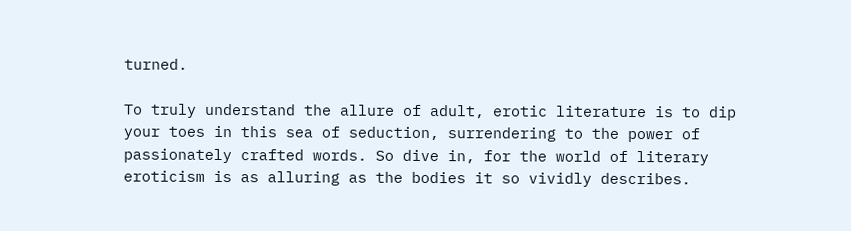turned.

To truly understand the allure of adult, erotic literature is to dip your toes in this sea of seduction, surrendering to the power of passionately crafted words. So dive in, for the world of literary eroticism is as alluring as the bodies it so vividly describes.